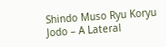Shindo Muso Ryu Koryu Jodo – A Lateral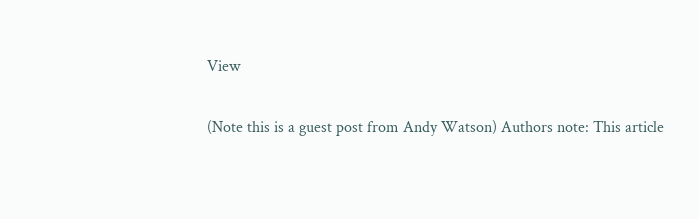View

(Note this is a guest post from Andy Watson) Authors note: This article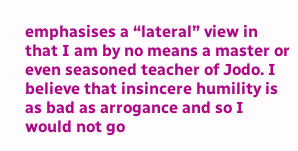emphasises a “lateral” view in that I am by no means a master or even seasoned teacher of Jodo. I believe that insincere humility is as bad as arrogance and so I would not go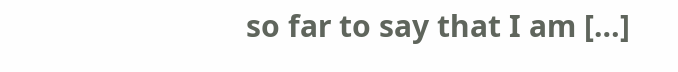so far to say that I am […]